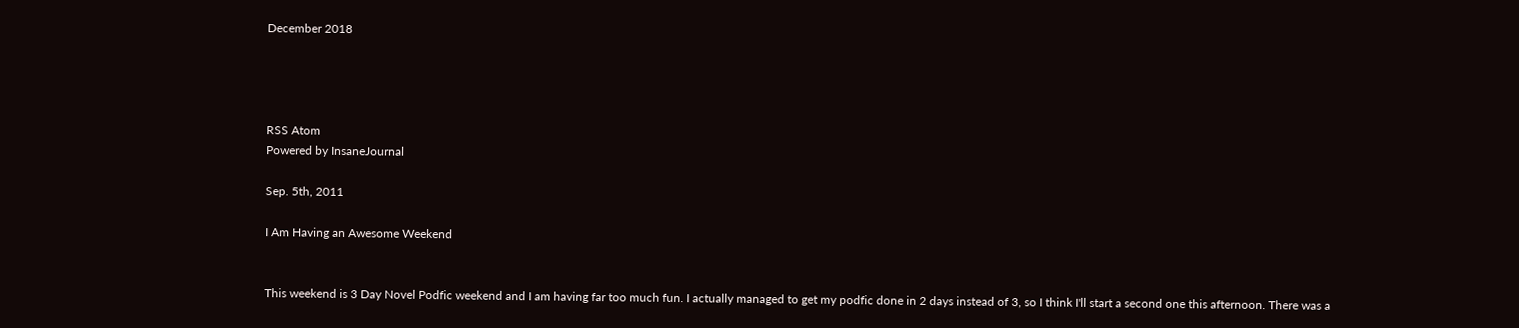December 2018




RSS Atom
Powered by InsaneJournal

Sep. 5th, 2011

I Am Having an Awesome Weekend


This weekend is 3 Day Novel Podfic weekend and I am having far too much fun. I actually managed to get my podfic done in 2 days instead of 3, so I think I'll start a second one this afternoon. There was a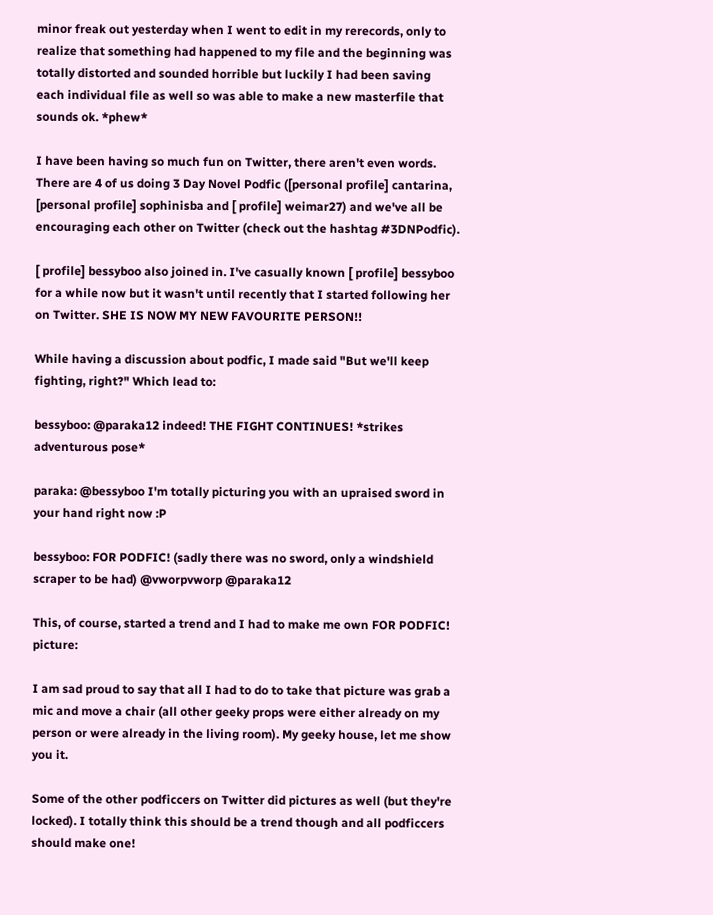minor freak out yesterday when I went to edit in my rerecords, only to realize that something had happened to my file and the beginning was totally distorted and sounded horrible but luckily I had been saving each individual file as well so was able to make a new masterfile that sounds ok. *phew*

I have been having so much fun on Twitter, there aren't even words. There are 4 of us doing 3 Day Novel Podfic ([personal profile] cantarina, [personal profile] sophinisba and [ profile] weimar27) and we've all be encouraging each other on Twitter (check out the hashtag #3DNPodfic).

[ profile] bessyboo also joined in. I've casually known [ profile] bessyboo for a while now but it wasn't until recently that I started following her on Twitter. SHE IS NOW MY NEW FAVOURITE PERSON!!

While having a discussion about podfic, I made said "But we'll keep fighting, right?" Which lead to:

bessyboo: @paraka12 indeed! THE FIGHT CONTINUES! *strikes adventurous pose*

paraka: @bessyboo I'm totally picturing you with an upraised sword in your hand right now :P

bessyboo: FOR PODFIC! (sadly there was no sword, only a windshield scraper to be had) @vworpvworp @paraka12

This, of course, started a trend and I had to make me own FOR PODFIC! picture:

I am sad proud to say that all I had to do to take that picture was grab a mic and move a chair (all other geeky props were either already on my person or were already in the living room). My geeky house, let me show you it.

Some of the other podficcers on Twitter did pictures as well (but they're locked). I totally think this should be a trend though and all podficcers should make one!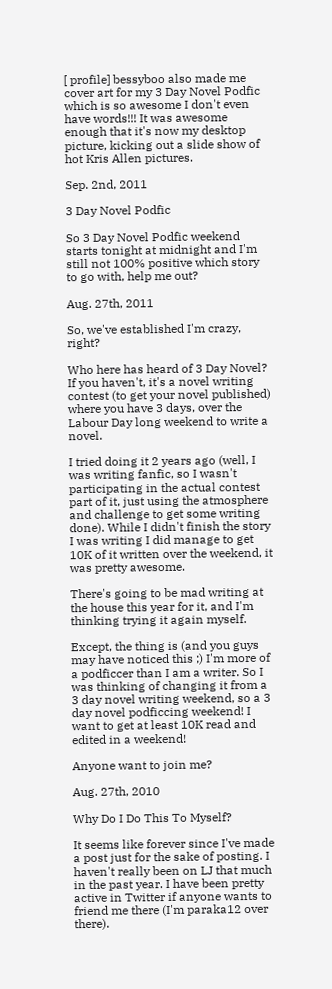[ profile] bessyboo also made me cover art for my 3 Day Novel Podfic which is so awesome I don't even have words!!! It was awesome enough that it's now my desktop picture, kicking out a slide show of hot Kris Allen pictures.

Sep. 2nd, 2011

3 Day Novel Podfic

So 3 Day Novel Podfic weekend starts tonight at midnight and I'm still not 100% positive which story to go with, help me out?

Aug. 27th, 2011

So, we've established I'm crazy, right?

Who here has heard of 3 Day Novel? If you haven't, it's a novel writing contest (to get your novel published) where you have 3 days, over the Labour Day long weekend to write a novel.

I tried doing it 2 years ago (well, I was writing fanfic, so I wasn't participating in the actual contest part of it, just using the atmosphere and challenge to get some writing done). While I didn't finish the story I was writing I did manage to get 10K of it written over the weekend, it was pretty awesome.

There's going to be mad writing at the house this year for it, and I'm thinking trying it again myself.

Except, the thing is (and you guys may have noticed this ;) I'm more of a podficcer than I am a writer. So I was thinking of changing it from a 3 day novel writing weekend, so a 3 day novel podficcing weekend! I want to get at least 10K read and edited in a weekend!

Anyone want to join me?

Aug. 27th, 2010

Why Do I Do This To Myself?

It seems like forever since I've made a post just for the sake of posting. I haven't really been on LJ that much in the past year. I have been pretty active in Twitter if anyone wants to friend me there (I'm paraka12 over there).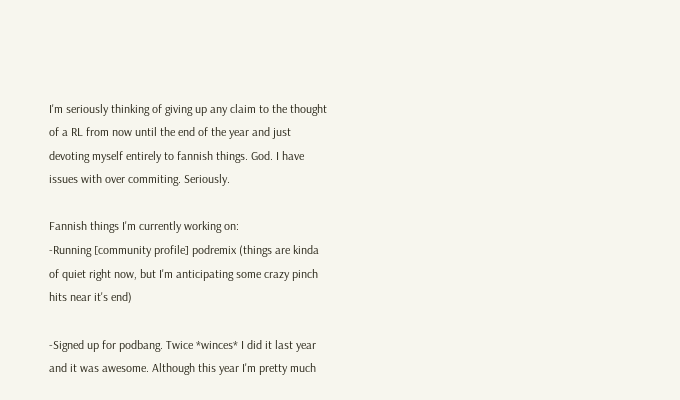I'm seriously thinking of giving up any claim to the thought of a RL from now until the end of the year and just devoting myself entirely to fannish things. God. I have issues with over commiting. Seriously.

Fannish things I'm currently working on:
-Running [community profile] podremix (things are kinda of quiet right now, but I'm anticipating some crazy pinch hits near it's end)

-Signed up for podbang. Twice *winces* I did it last year and it was awesome. Although this year I'm pretty much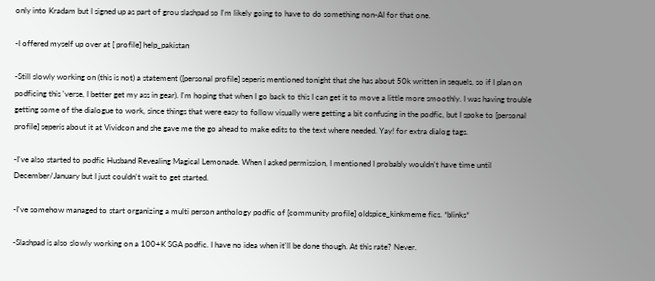only into Kradam but I signed up as part of grou slashpad so I'm likely going to have to do something non-AI for that one.

-I offered myself up over at [ profile] help_pakistan

-Still slowly working on (this is not) a statement ([personal profile] seperis mentioned tonight that she has about 50k written in sequels, so if I plan on podficing this 'verse, I better get my ass in gear). I'm hoping that when I go back to this I can get it to move a little more smoothly. I was having trouble getting some of the dialogue to work, since things that were easy to follow visually were getting a bit confusing in the podfic, but I spoke to [personal profile] seperis about it at Vividcon and she gave me the go ahead to make edits to the text where needed. Yay! for extra dialog tags.

-I've also started to podfic Husband Revealing Magical Lemonade. When I asked permission, I mentioned I probably wouldn't have time until December/January but I just couldn't wait to get started.

-I've somehow managed to start organizing a multi person anthology podfic of [community profile] oldspice_kinkmeme fics. *blinks*

-Slashpad is also slowly working on a 100+K SGA podfic. I have no idea when it'll be done though. At this rate? Never.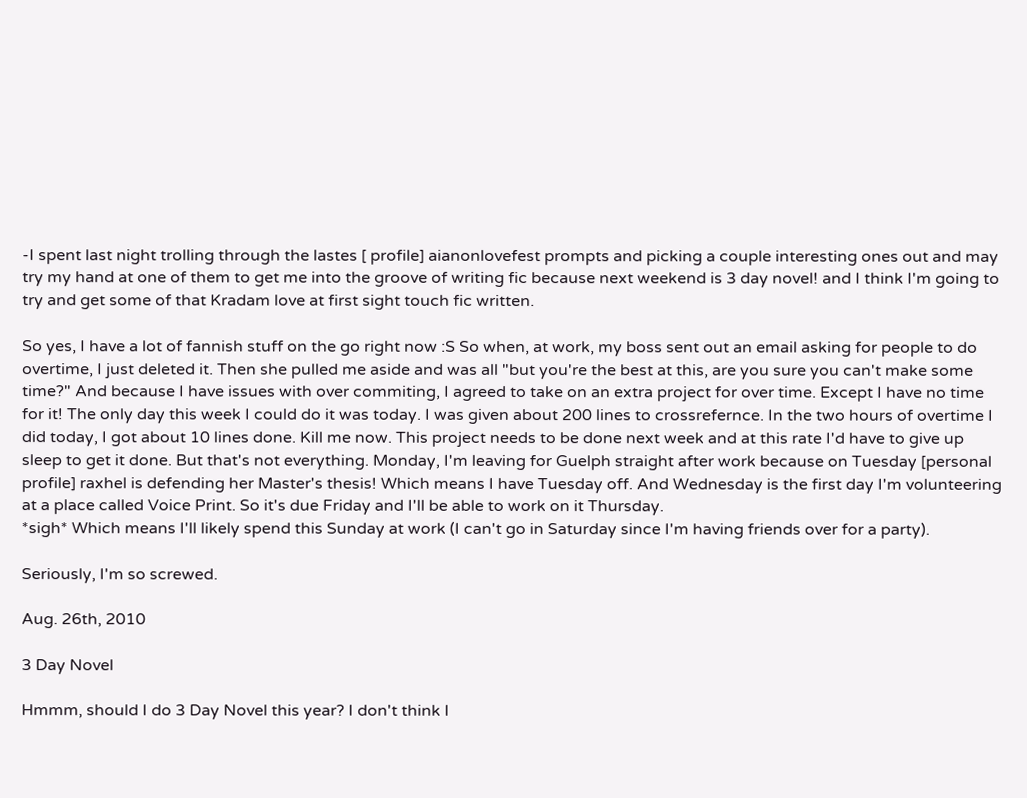-I spent last night trolling through the lastes [ profile] aianonlovefest prompts and picking a couple interesting ones out and may try my hand at one of them to get me into the groove of writing fic because next weekend is 3 day novel! and I think I'm going to try and get some of that Kradam love at first sight touch fic written.

So yes, I have a lot of fannish stuff on the go right now :S So when, at work, my boss sent out an email asking for people to do overtime, I just deleted it. Then she pulled me aside and was all "but you're the best at this, are you sure you can't make some time?" And because I have issues with over commiting, I agreed to take on an extra project for over time. Except I have no time for it! The only day this week I could do it was today. I was given about 200 lines to crossrefernce. In the two hours of overtime I did today, I got about 10 lines done. Kill me now. This project needs to be done next week and at this rate I'd have to give up sleep to get it done. But that's not everything. Monday, I'm leaving for Guelph straight after work because on Tuesday [personal profile] raxhel is defending her Master's thesis! Which means I have Tuesday off. And Wednesday is the first day I'm volunteering at a place called Voice Print. So it's due Friday and I'll be able to work on it Thursday.
*sigh* Which means I'll likely spend this Sunday at work (I can't go in Saturday since I'm having friends over for a party).

Seriously, I'm so screwed.

Aug. 26th, 2010

3 Day Novel

Hmmm, should I do 3 Day Novel this year? I don't think I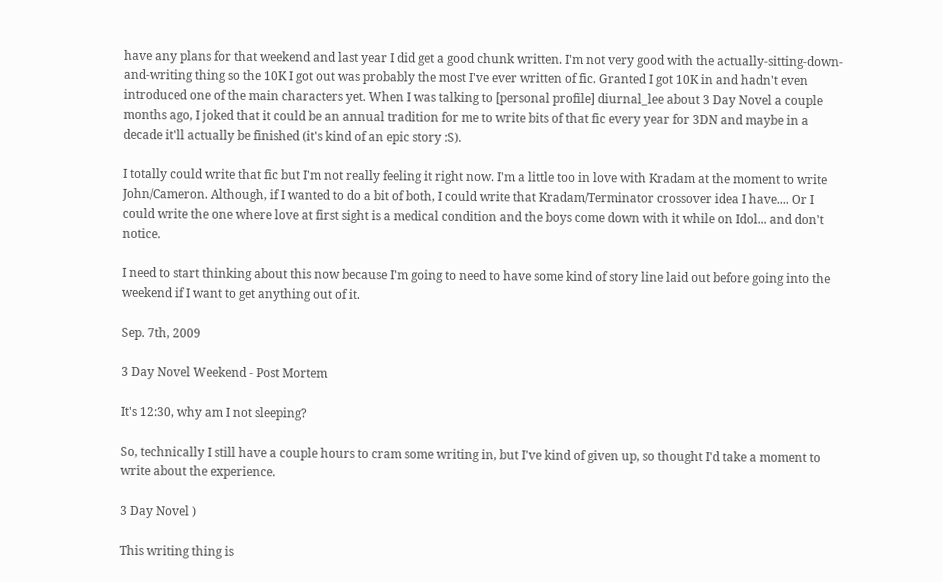have any plans for that weekend and last year I did get a good chunk written. I'm not very good with the actually-sitting-down-and-writing thing so the 10K I got out was probably the most I've ever written of fic. Granted I got 10K in and hadn't even introduced one of the main characters yet. When I was talking to [personal profile] diurnal_lee about 3 Day Novel a couple months ago, I joked that it could be an annual tradition for me to write bits of that fic every year for 3DN and maybe in a decade it'll actually be finished (it's kind of an epic story :S).

I totally could write that fic but I'm not really feeling it right now. I'm a little too in love with Kradam at the moment to write John/Cameron. Although, if I wanted to do a bit of both, I could write that Kradam/Terminator crossover idea I have.... Or I could write the one where love at first sight is a medical condition and the boys come down with it while on Idol... and don't notice.

I need to start thinking about this now because I'm going to need to have some kind of story line laid out before going into the weekend if I want to get anything out of it.

Sep. 7th, 2009

3 Day Novel Weekend - Post Mortem

It's 12:30, why am I not sleeping?

So, technically I still have a couple hours to cram some writing in, but I've kind of given up, so thought I'd take a moment to write about the experience.

3 Day Novel )

This writing thing is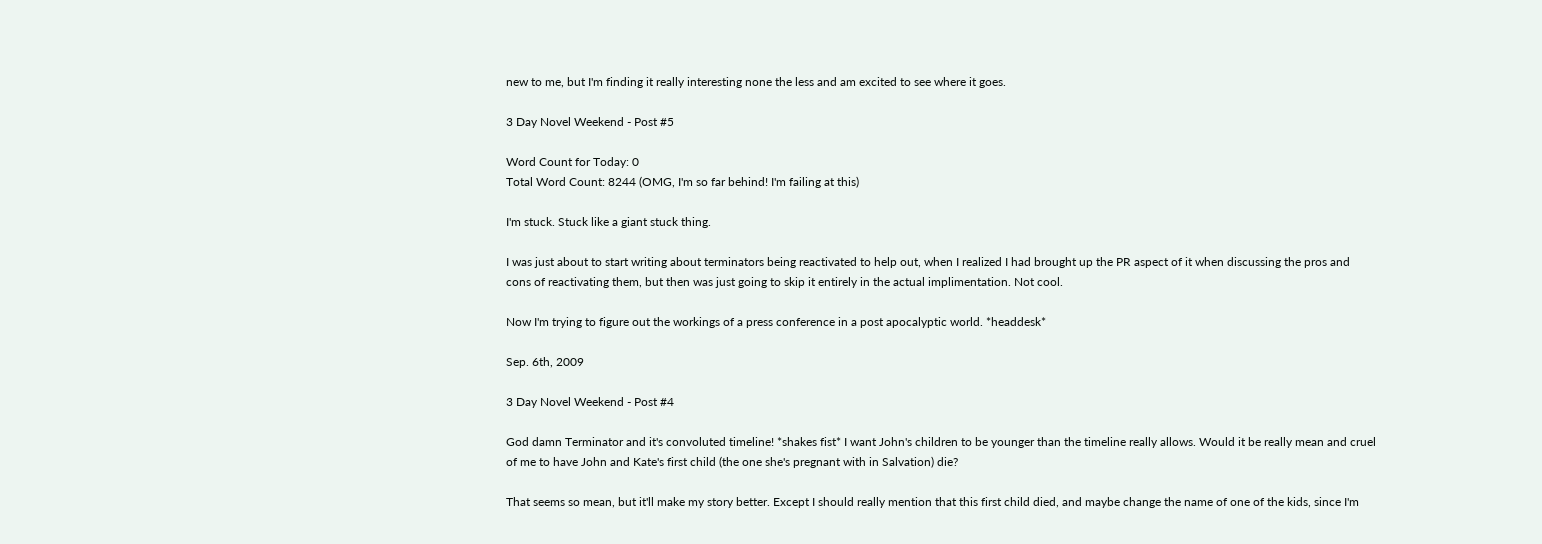new to me, but I'm finding it really interesting none the less and am excited to see where it goes.

3 Day Novel Weekend - Post #5

Word Count for Today: 0
Total Word Count: 8244 (OMG, I'm so far behind! I'm failing at this)

I'm stuck. Stuck like a giant stuck thing.

I was just about to start writing about terminators being reactivated to help out, when I realized I had brought up the PR aspect of it when discussing the pros and cons of reactivating them, but then was just going to skip it entirely in the actual implimentation. Not cool.

Now I'm trying to figure out the workings of a press conference in a post apocalyptic world. *headdesk*

Sep. 6th, 2009

3 Day Novel Weekend - Post #4

God damn Terminator and it's convoluted timeline! *shakes fist* I want John's children to be younger than the timeline really allows. Would it be really mean and cruel of me to have John and Kate's first child (the one she's pregnant with in Salvation) die?

That seems so mean, but it'll make my story better. Except I should really mention that this first child died, and maybe change the name of one of the kids, since I'm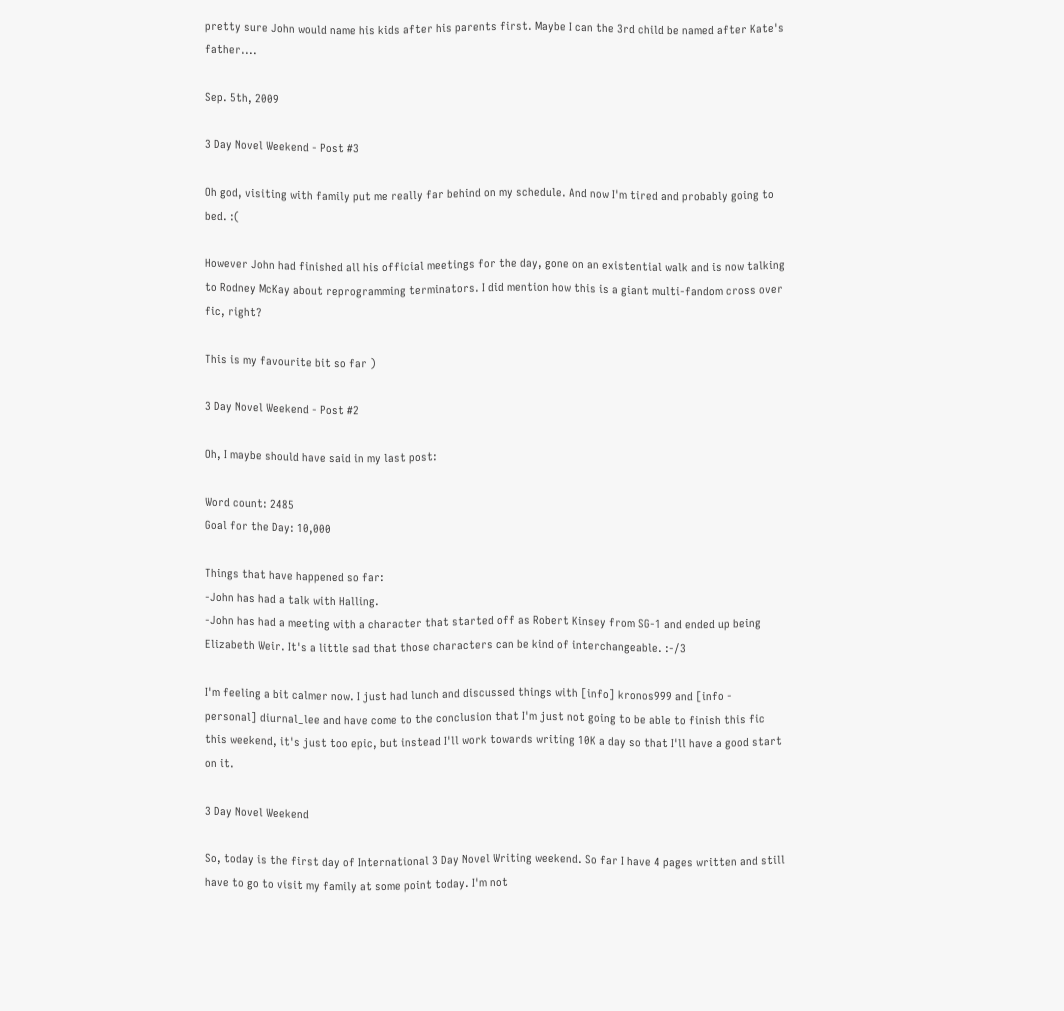pretty sure John would name his kids after his parents first. Maybe I can the 3rd child be named after Kate's father....

Sep. 5th, 2009

3 Day Novel Weekend - Post #3

Oh god, visiting with family put me really far behind on my schedule. And now I'm tired and probably going to bed. :(

However John had finished all his official meetings for the day, gone on an existential walk and is now talking to Rodney McKay about reprogramming terminators. I did mention how this is a giant multi-fandom cross over fic, right?

This is my favourite bit so far )

3 Day Novel Weekend - Post #2

Oh, I maybe should have said in my last post:

Word count: 2485
Goal for the Day: 10,000

Things that have happened so far:
-John has had a talk with Halling.
-John has had a meeting with a character that started off as Robert Kinsey from SG-1 and ended up being Elizabeth Weir. It's a little sad that those characters can be kind of interchangeable. :-/3

I'm feeling a bit calmer now. I just had lunch and discussed things with [info] kronos999 and [info - personal] diurnal_lee and have come to the conclusion that I'm just not going to be able to finish this fic this weekend, it's just too epic, but instead I'll work towards writing 10K a day so that I'll have a good start on it.

3 Day Novel Weekend

So, today is the first day of International 3 Day Novel Writing weekend. So far I have 4 pages written and still have to go to visit my family at some point today. I'm not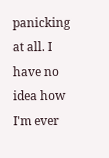panicking at all. I have no idea how I'm ever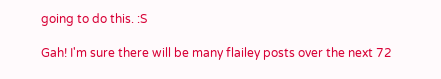going to do this. :S

Gah! I'm sure there will be many flailey posts over the next 72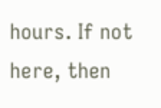hours. If not here, then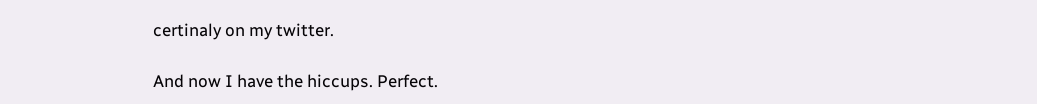certinaly on my twitter.

And now I have the hiccups. Perfect.